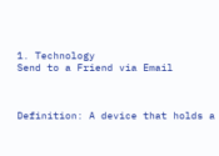1. Technology
Send to a Friend via Email



Definition: A device that holds a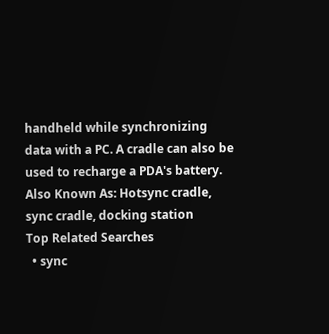handheld while synchronizing data with a PC. A cradle can also be used to recharge a PDA's battery.
Also Known As: Hotsync cradle, sync cradle, docking station
Top Related Searches
  • sync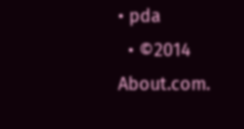• pda
  • ©2014 About.com.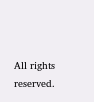All rights reserved.